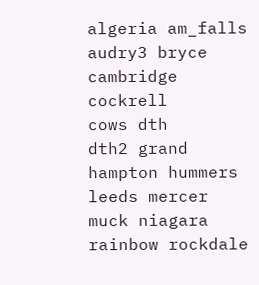algeria am_falls
audry3 bryce
cambridge cockrell
cows dth
dth2 grand
hampton hummers
leeds mercer
muck niagara
rainbow rockdale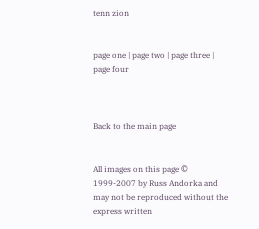tenn zion


page one | page two | page three | page four



Back to the main page


All images on this page © 1999-2007 by Russ Andorka and may not be reproduced without the
express written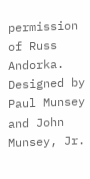permission of Russ Andorka. Designed by Paul Munsey and John Munsey, Jr.